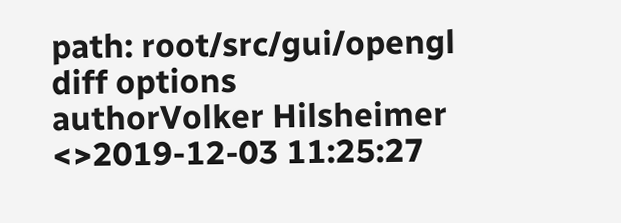path: root/src/gui/opengl
diff options
authorVolker Hilsheimer <>2019-12-03 11:25:27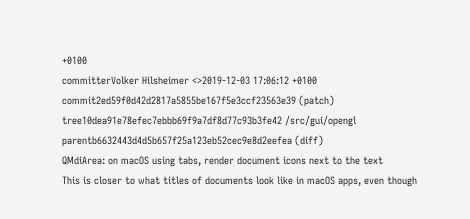+0100
committerVolker Hilsheimer <>2019-12-03 17:06:12 +0100
commit2ed59f0d42d2817a5855be167f5e3ccf23563e39 (patch)
tree10dea91e78efec7ebbb69f9a7df8d77c93b3fe42 /src/gui/opengl
parentb6632443d4d5b657f25a123eb52cec9e8d2eefea (diff)
QMdiArea: on macOS using tabs, render document icons next to the text
This is closer to what titles of documents look like in macOS apps, even though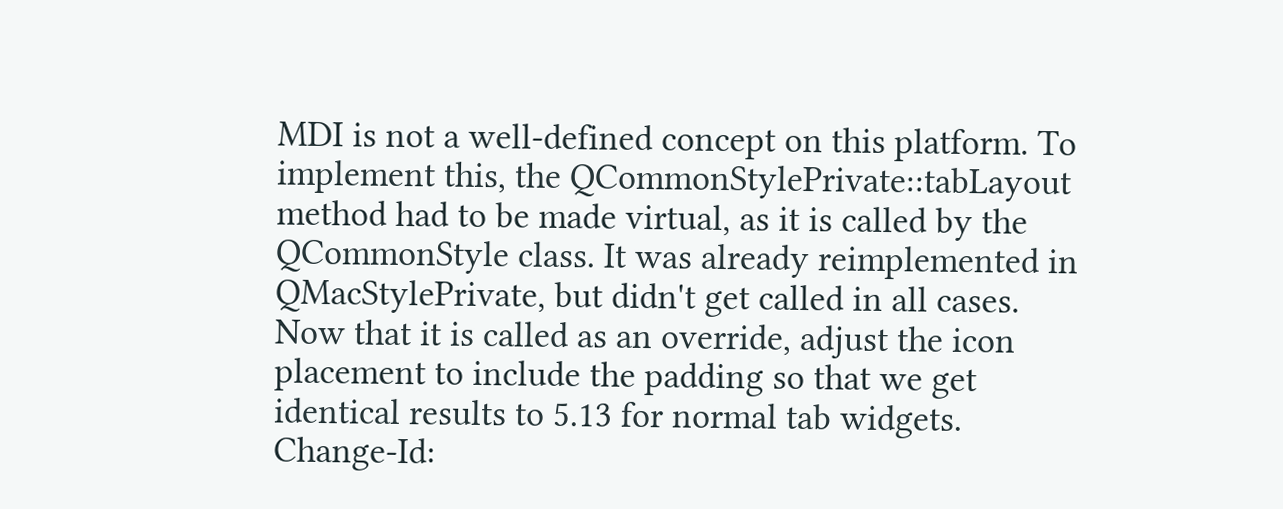MDI is not a well-defined concept on this platform. To implement this, the QCommonStylePrivate::tabLayout method had to be made virtual, as it is called by the QCommonStyle class. It was already reimplemented in QMacStylePrivate, but didn't get called in all cases. Now that it is called as an override, adjust the icon placement to include the padding so that we get identical results to 5.13 for normal tab widgets. Change-Id: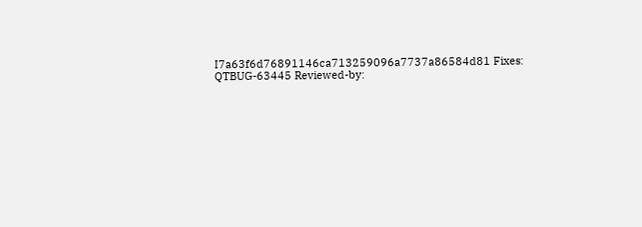I7a63f6d76891146ca713259096a7737a86584d81 Fixes: QTBUG-63445 Reviewed-by: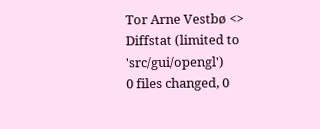Tor Arne Vestbø <>
Diffstat (limited to 'src/gui/opengl')
0 files changed, 0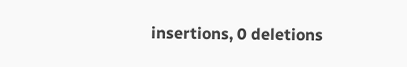insertions, 0 deletions